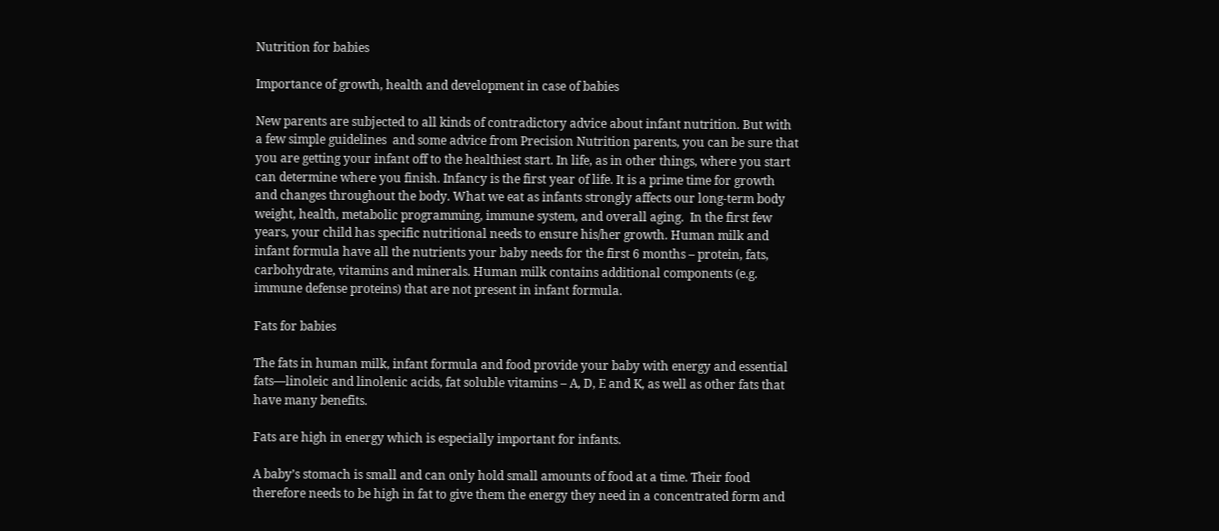Nutrition for babies

Importance of growth, health and development in case of babies

New parents are subjected to all kinds of contradictory advice about infant nutrition. But with a few simple guidelines  and some advice from Precision Nutrition parents, you can be sure that you are getting your infant off to the healthiest start. In life, as in other things, where you start can determine where you finish. Infancy is the first year of life. It is a prime time for growth and changes throughout the body. What we eat as infants strongly affects our long-term body weight, health, metabolic programming, immune system, and overall aging.  In the first few years, your child has specific nutritional needs to ensure his/her growth. Human milk and infant formula have all the nutrients your baby needs for the first 6 months – protein, fats, carbohydrate, vitamins and minerals. Human milk contains additional components (e.g. immune defense proteins) that are not present in infant formula.

Fats for babies

The fats in human milk, infant formula and food provide your baby with energy and essential fats—linoleic and linolenic acids, fat soluble vitamins – A, D, E and K, as well as other fats that have many benefits.

Fats are high in energy which is especially important for infants.

A baby’s stomach is small and can only hold small amounts of food at a time. Their food therefore needs to be high in fat to give them the energy they need in a concentrated form and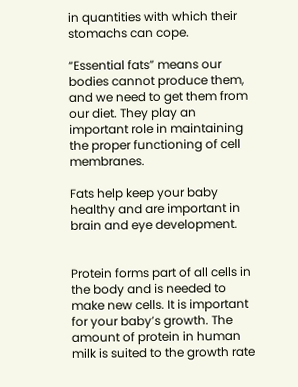in quantities with which their stomachs can cope.

“Essential fats” means our bodies cannot produce them, and we need to get them from our diet. They play an important role in maintaining the proper functioning of cell membranes.

Fats help keep your baby healthy and are important in brain and eye development.


Protein forms part of all cells in the body and is needed to make new cells. It is important for your baby’s growth. The amount of protein in human milk is suited to the growth rate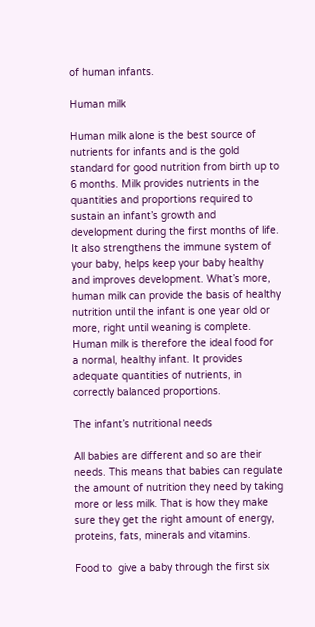of human infants.

Human milk

Human milk alone is the best source of nutrients for infants and is the gold standard for good nutrition from birth up to 6 months. Milk provides nutrients in the quantities and proportions required to sustain an infant’s growth and development during the first months of life. It also strengthens the immune system of your baby, helps keep your baby healthy and improves development. What’s more, human milk can provide the basis of healthy nutrition until the infant is one year old or more, right until weaning is complete. Human milk is therefore the ideal food for a normal, healthy infant. It provides adequate quantities of nutrients, in correctly balanced proportions.

The infant’s nutritional needs

All babies are different and so are their needs. This means that babies can regulate the amount of nutrition they need by taking more or less milk. That is how they make sure they get the right amount of energy, proteins, fats, minerals and vitamins.

Food to  give a baby through the first six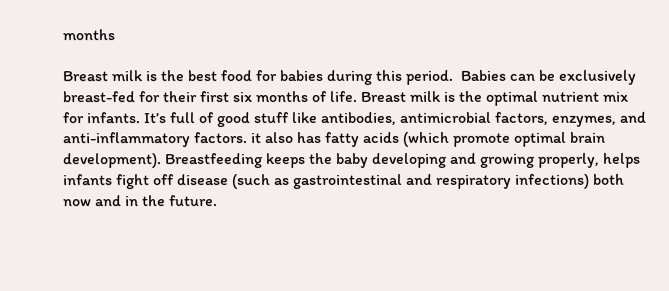months

Breast milk is the best food for babies during this period.  Babies can be exclusively breast-fed for their first six months of life. Breast milk is the optimal nutrient mix for infants. It’s full of good stuff like antibodies, antimicrobial factors, enzymes, and anti-inflammatory factors. it also has fatty acids (which promote optimal brain development). Breastfeeding keeps the baby developing and growing properly, helps infants fight off disease (such as gastrointestinal and respiratory infections) both now and in the future.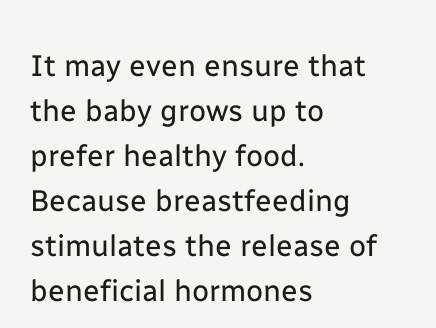It may even ensure that the baby grows up to prefer healthy food. Because breastfeeding stimulates the release of beneficial hormones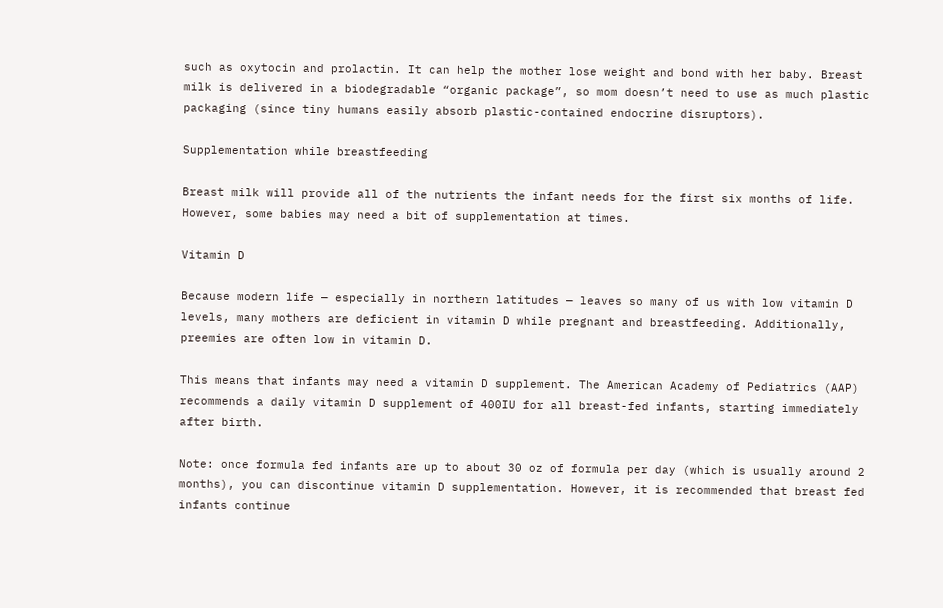such as oxytocin and prolactin. It can help the mother lose weight and bond with her baby. Breast milk is delivered in a biodegradable “organic package”, so mom doesn’t need to use as much plastic packaging (since tiny humans easily absorb plastic-contained endocrine disruptors).

Supplementation while breastfeeding

Breast milk will provide all of the nutrients the infant needs for the first six months of life. However, some babies may need a bit of supplementation at times.

Vitamin D

Because modern life — especially in northern latitudes — leaves so many of us with low vitamin D levels, many mothers are deficient in vitamin D while pregnant and breastfeeding. Additionally, preemies are often low in vitamin D.

This means that infants may need a vitamin D supplement. The American Academy of Pediatrics (AAP) recommends a daily vitamin D supplement of 400IU for all breast-fed infants, starting immediately after birth.

Note: once formula fed infants are up to about 30 oz of formula per day (which is usually around 2 months), you can discontinue vitamin D supplementation. However, it is recommended that breast fed infants continue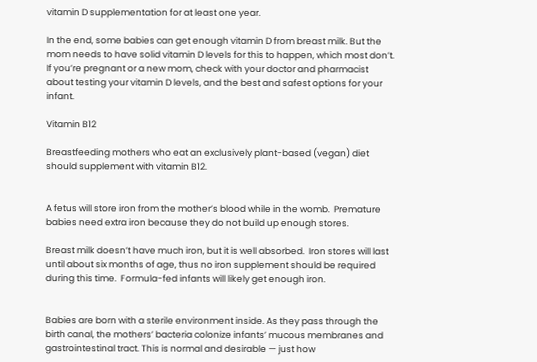vitamin D supplementation for at least one year.

In the end, some babies can get enough vitamin D from breast milk. But the mom needs to have solid vitamin D levels for this to happen, which most don’t.  If you’re pregnant or a new mom, check with your doctor and pharmacist about testing your vitamin D levels, and the best and safest options for your infant.

Vitamin B12

Breastfeeding mothers who eat an exclusively plant-based (vegan) diet should supplement with vitamin B12.


A fetus will store iron from the mother’s blood while in the womb.  Premature babies need extra iron because they do not build up enough stores.

Breast milk doesn’t have much iron, but it is well absorbed.  Iron stores will last until about six months of age, thus no iron supplement should be required during this time.  Formula-fed infants will likely get enough iron.


Babies are born with a sterile environment inside. As they pass through the birth canal, the mothers’ bacteria colonize infants’ mucous membranes and gastrointestinal tract. This is normal and desirable — just how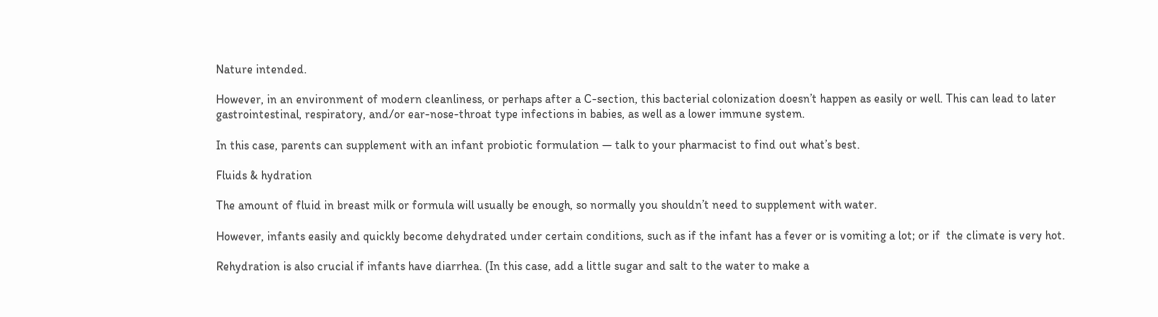Nature intended.

However, in an environment of modern cleanliness, or perhaps after a C-section, this bacterial colonization doesn’t happen as easily or well. This can lead to later gastrointestinal, respiratory, and/or ear-nose-throat type infections in babies, as well as a lower immune system.

In this case, parents can supplement with an infant probiotic formulation — talk to your pharmacist to find out what’s best.

Fluids & hydration

The amount of fluid in breast milk or formula will usually be enough, so normally you shouldn’t need to supplement with water.

However, infants easily and quickly become dehydrated under certain conditions, such as if the infant has a fever or is vomiting a lot; or if  the climate is very hot.

Rehydration is also crucial if infants have diarrhea. (In this case, add a little sugar and salt to the water to make a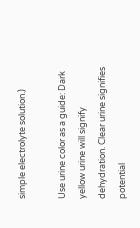simple electrolyte solution.)

Use urine color as a guide: Dark yellow urine will signify dehydration. Clear urine signifies potential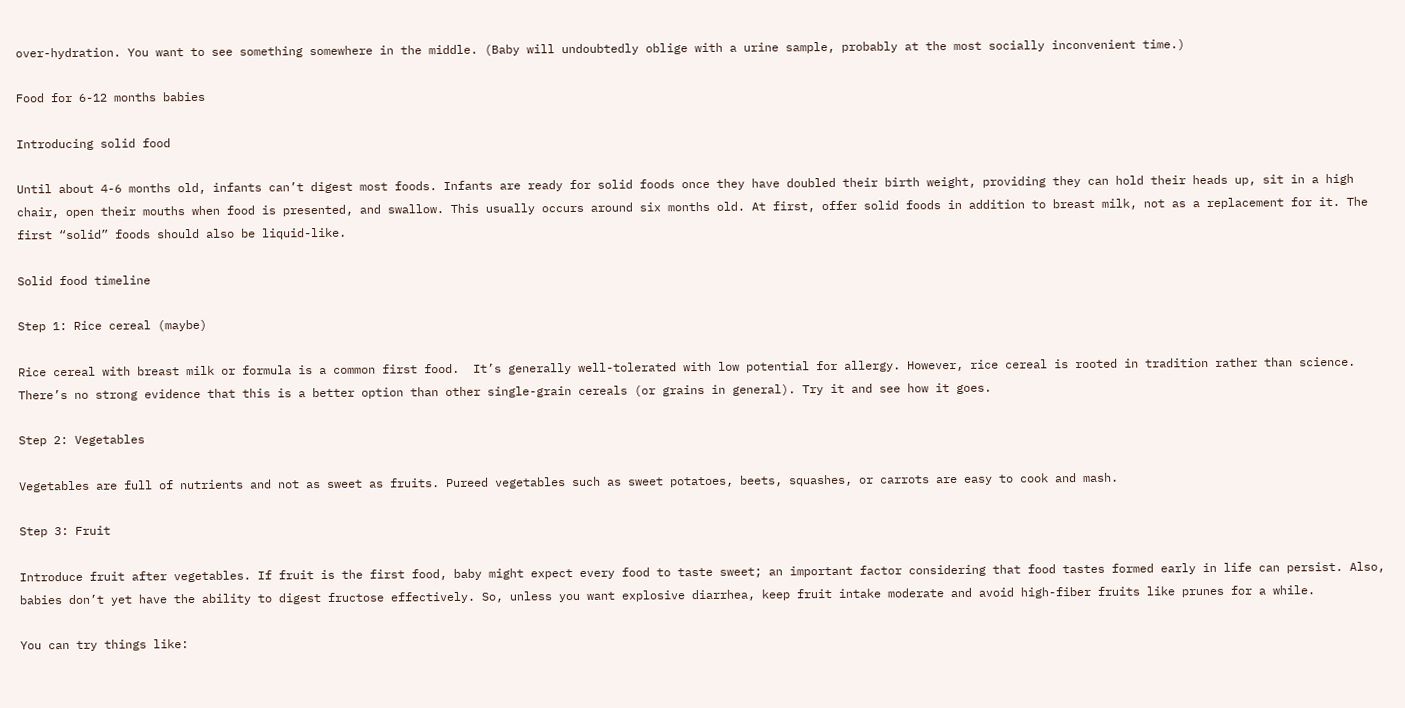over-hydration. You want to see something somewhere in the middle. (Baby will undoubtedly oblige with a urine sample, probably at the most socially inconvenient time.)

Food for 6-12 months babies

Introducing solid food

Until about 4-6 months old, infants can’t digest most foods. Infants are ready for solid foods once they have doubled their birth weight, providing they can hold their heads up, sit in a high chair, open their mouths when food is presented, and swallow. This usually occurs around six months old. At first, offer solid foods in addition to breast milk, not as a replacement for it. The first “solid” foods should also be liquid-like.

Solid food timeline

Step 1: Rice cereal (maybe)

Rice cereal with breast milk or formula is a common first food.  It’s generally well-tolerated with low potential for allergy. However, rice cereal is rooted in tradition rather than science. There’s no strong evidence that this is a better option than other single-grain cereals (or grains in general). Try it and see how it goes.

Step 2: Vegetables

Vegetables are full of nutrients and not as sweet as fruits. Pureed vegetables such as sweet potatoes, beets, squashes, or carrots are easy to cook and mash.

Step 3: Fruit

Introduce fruit after vegetables. If fruit is the first food, baby might expect every food to taste sweet; an important factor considering that food tastes formed early in life can persist. Also, babies don’t yet have the ability to digest fructose effectively. So, unless you want explosive diarrhea, keep fruit intake moderate and avoid high-fiber fruits like prunes for a while.

You can try things like: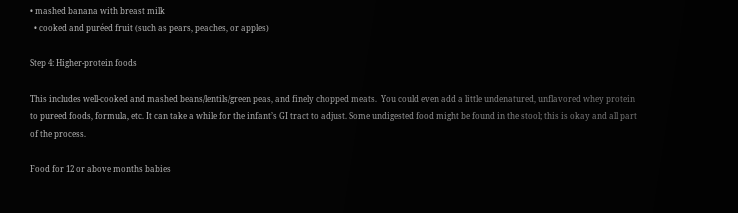• mashed banana with breast milk
  • cooked and puréed fruit (such as pears, peaches, or apples)

Step 4: Higher-protein foods

This includes well-cooked and mashed beans/lentils/green peas, and finely chopped meats.  You could even add a little undenatured, unflavored whey protein to pureed foods, formula, etc. It can take a while for the infant’s GI tract to adjust. Some undigested food might be found in the stool; this is okay and all part of the process.

Food for 12 or above months babies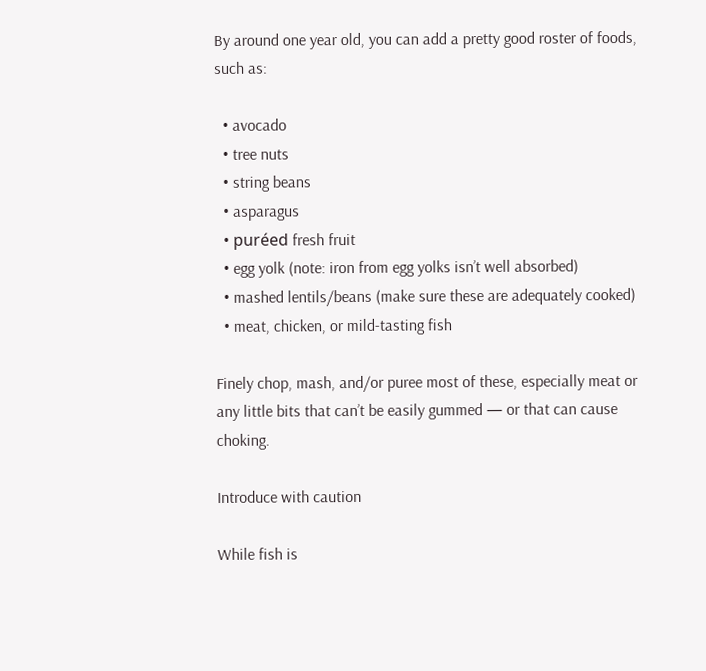By around one year old, you can add a pretty good roster of foods, such as:

  • avocado
  • tree nuts
  • string beans
  • asparagus
  • puréed fresh fruit
  • egg yolk (note: iron from egg yolks isn’t well absorbed)
  • mashed lentils/beans (make sure these are adequately cooked)
  • meat, chicken, or mild-tasting fish

Finely chop, mash, and/or puree most of these, especially meat or any little bits that can’t be easily gummed — or that can cause choking.

Introduce with caution

While fish is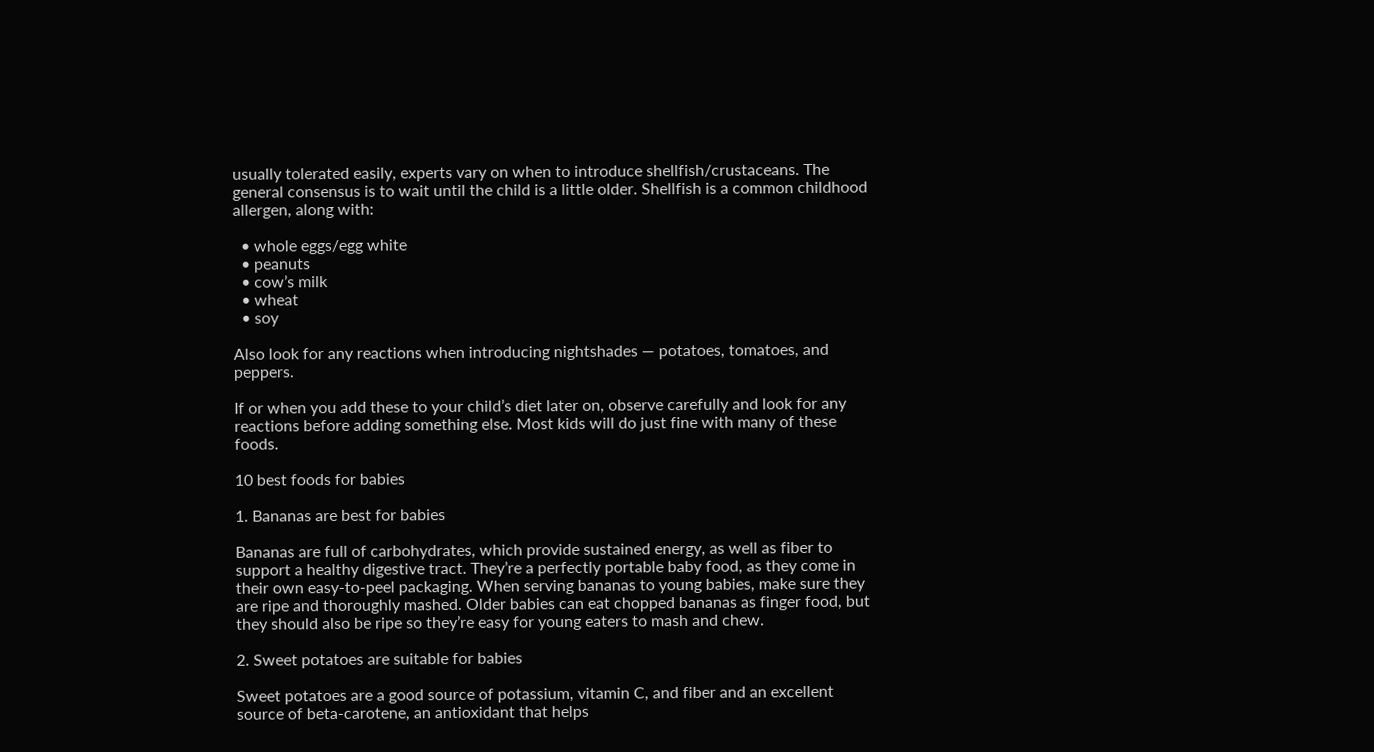usually tolerated easily, experts vary on when to introduce shellfish/crustaceans. The general consensus is to wait until the child is a little older. Shellfish is a common childhood allergen, along with:

  • whole eggs/egg white
  • peanuts
  • cow’s milk
  • wheat
  • soy

Also look for any reactions when introducing nightshades — potatoes, tomatoes, and peppers.

If or when you add these to your child’s diet later on, observe carefully and look for any reactions before adding something else. Most kids will do just fine with many of these foods.

10 best foods for babies

1. Bananas are best for babies

Bananas are full of carbohydrates, which provide sustained energy, as well as fiber to support a healthy digestive tract. They’re a perfectly portable baby food, as they come in their own easy-to-peel packaging. When serving bananas to young babies, make sure they are ripe and thoroughly mashed. Older babies can eat chopped bananas as finger food, but they should also be ripe so they’re easy for young eaters to mash and chew.

2. Sweet potatoes are suitable for babies

Sweet potatoes are a good source of potassium, vitamin C, and fiber and an excellent source of beta-carotene, an antioxidant that helps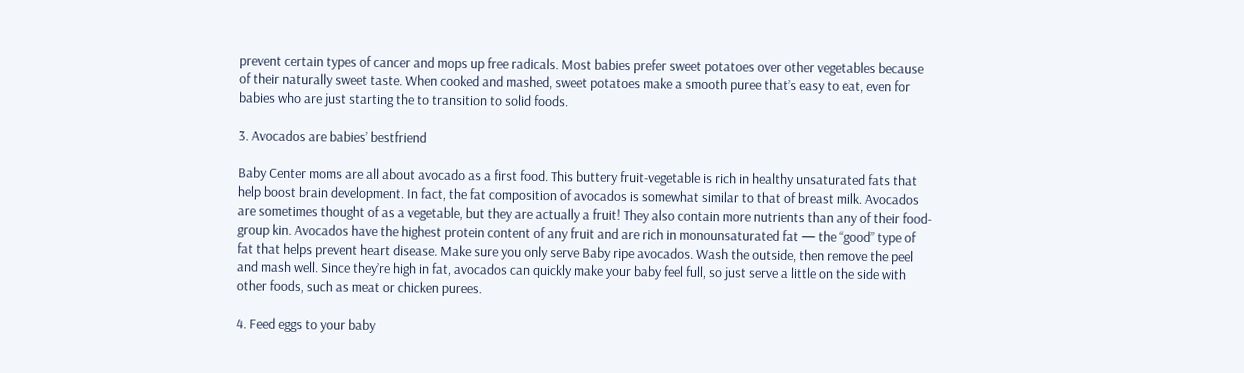prevent certain types of cancer and mops up free radicals. Most babies prefer sweet potatoes over other vegetables because of their naturally sweet taste. When cooked and mashed, sweet potatoes make a smooth puree that’s easy to eat, even for babies who are just starting the to transition to solid foods.

3. Avocados are babies’ bestfriend

Baby Center moms are all about avocado as a first food. This buttery fruit-vegetable is rich in healthy unsaturated fats that help boost brain development. In fact, the fat composition of avocados is somewhat similar to that of breast milk. Avocados are sometimes thought of as a vegetable, but they are actually a fruit! They also contain more nutrients than any of their food-group kin. Avocados have the highest protein content of any fruit and are rich in monounsaturated fat — the “good” type of fat that helps prevent heart disease. Make sure you only serve Baby ripe avocados. Wash the outside, then remove the peel and mash well. Since they’re high in fat, avocados can quickly make your baby feel full, so just serve a little on the side with other foods, such as meat or chicken purees.

4. Feed eggs to your baby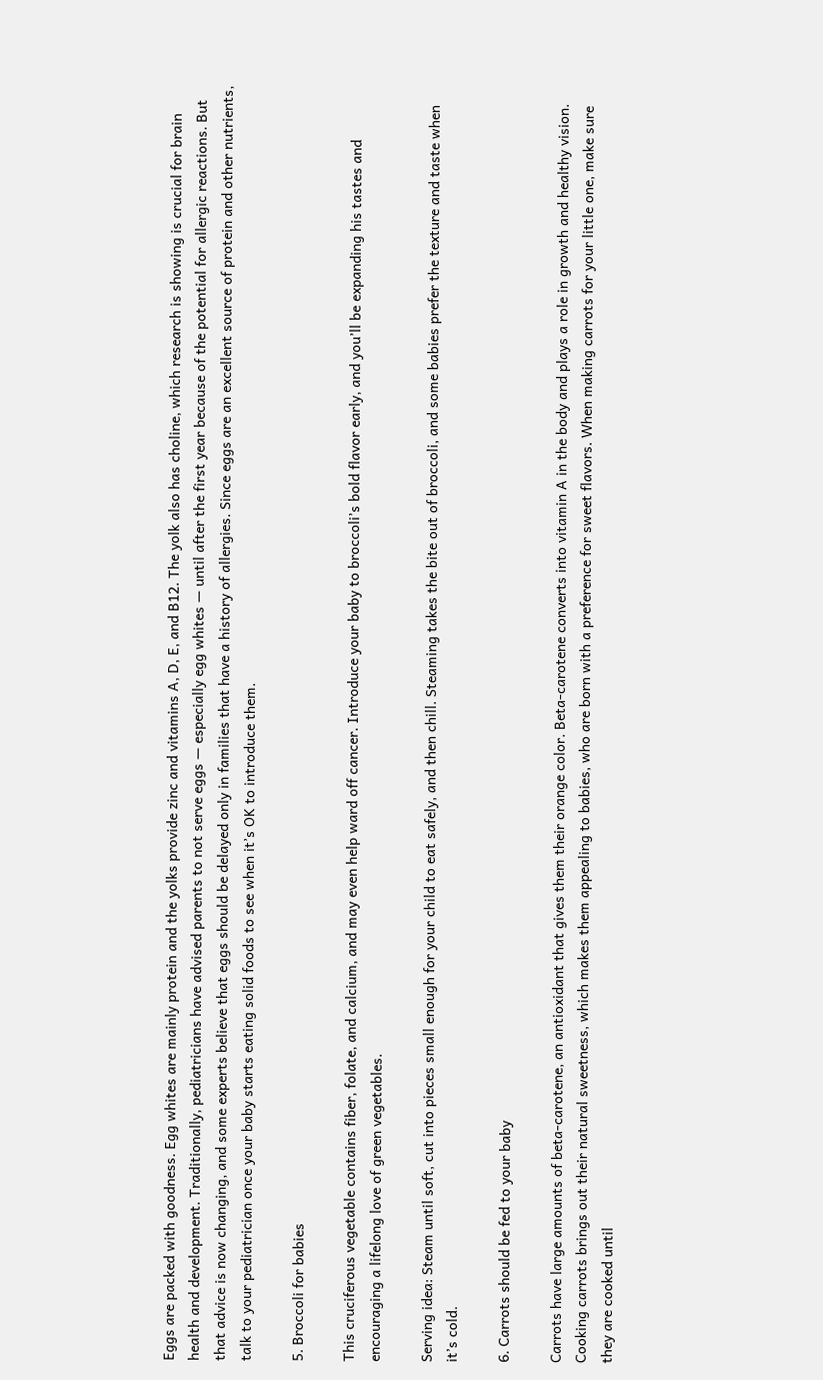Eggs are packed with goodness. Egg whites are mainly protein and the yolks provide zinc and vitamins A, D, E, and B12. The yolk also has choline, which research is showing is crucial for brain health and development. Traditionally, pediatricians have advised parents to not serve eggs — especially egg whites — until after the first year because of the potential for allergic reactions. But that advice is now changing, and some experts believe that eggs should be delayed only in families that have a history of allergies. Since eggs are an excellent source of protein and other nutrients, talk to your pediatrician once your baby starts eating solid foods to see when it’s OK to introduce them.

5. Broccoli for babies

This cruciferous vegetable contains fiber, folate, and calcium, and may even help ward off cancer. Introduce your baby to broccoli’s bold flavor early, and you’ll be expanding his tastes and encouraging a lifelong love of green vegetables.

Serving idea: Steam until soft, cut into pieces small enough for your child to eat safely, and then chill. Steaming takes the bite out of broccoli, and some babies prefer the texture and taste when it’s cold.

6. Carrots should be fed to your baby

Carrots have large amounts of beta-carotene, an antioxidant that gives them their orange color. Beta-carotene converts into vitamin A in the body and plays a role in growth and healthy vision. Cooking carrots brings out their natural sweetness, which makes them appealing to babies, who are born with a preference for sweet flavors. When making carrots for your little one, make sure they are cooked until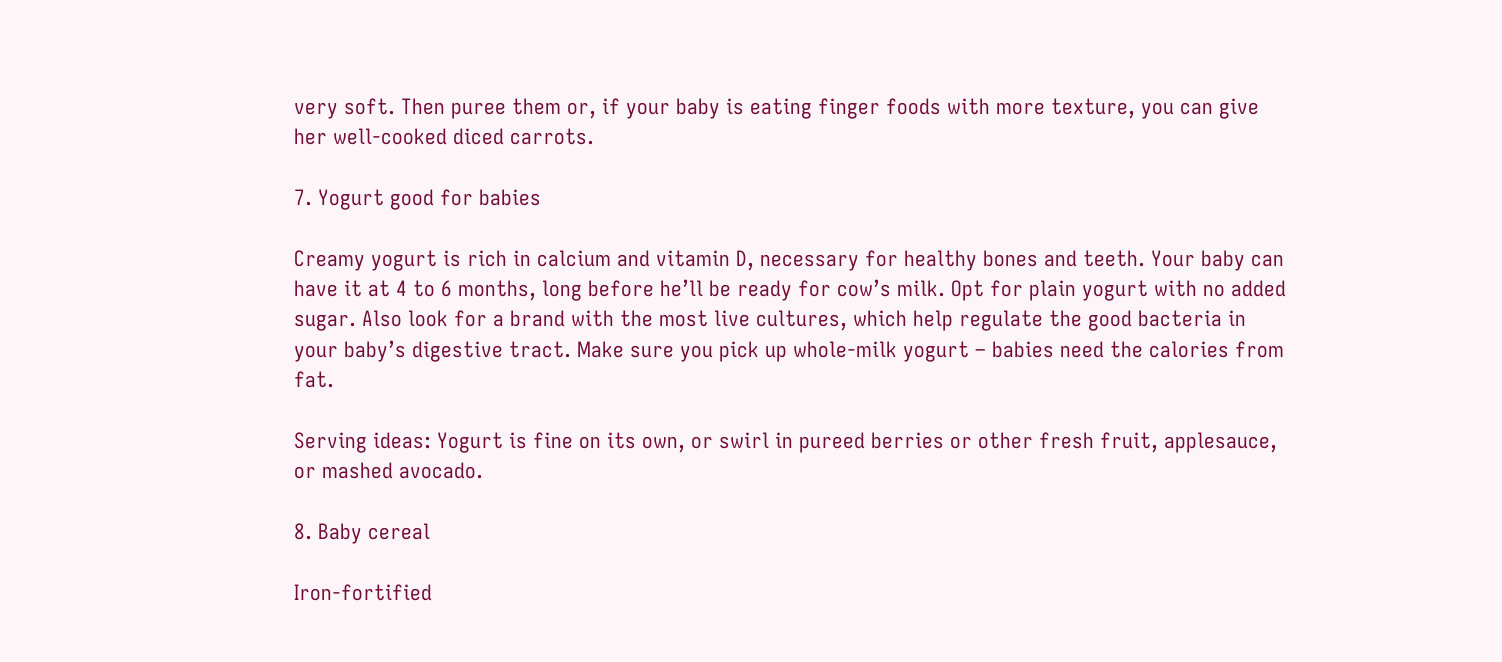very soft. Then puree them or, if your baby is eating finger foods with more texture, you can give her well-cooked diced carrots.

7. Yogurt good for babies

Creamy yogurt is rich in calcium and vitamin D, necessary for healthy bones and teeth. Your baby can have it at 4 to 6 months, long before he’ll be ready for cow’s milk. Opt for plain yogurt with no added sugar. Also look for a brand with the most live cultures, which help regulate the good bacteria in your baby’s digestive tract. Make sure you pick up whole-milk yogurt – babies need the calories from fat.

Serving ideas: Yogurt is fine on its own, or swirl in pureed berries or other fresh fruit, applesauce, or mashed avocado.

8. Baby cereal

Iron-fortified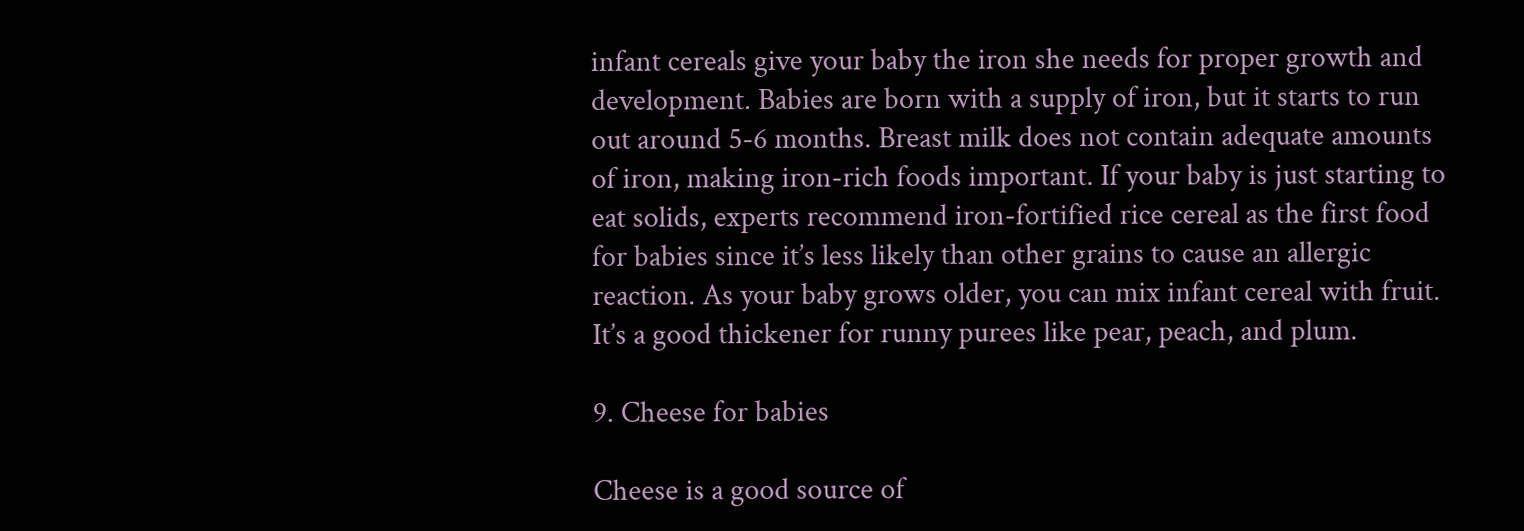infant cereals give your baby the iron she needs for proper growth and development. Babies are born with a supply of iron, but it starts to run out around 5-6 months. Breast milk does not contain adequate amounts of iron, making iron-rich foods important. If your baby is just starting to eat solids, experts recommend iron-fortified rice cereal as the first food for babies since it’s less likely than other grains to cause an allergic reaction. As your baby grows older, you can mix infant cereal with fruit. It’s a good thickener for runny purees like pear, peach, and plum.

9. Cheese for babies

Cheese is a good source of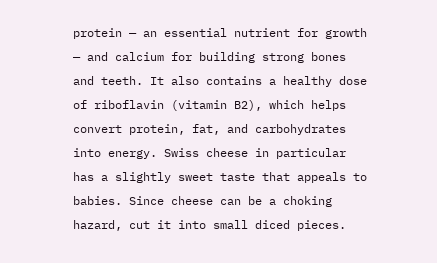protein — an essential nutrient for growth — and calcium for building strong bones and teeth. It also contains a healthy dose of riboflavin (vitamin B2), which helps convert protein, fat, and carbohydrates into energy. Swiss cheese in particular has a slightly sweet taste that appeals to babies. Since cheese can be a choking hazard, cut it into small diced pieces.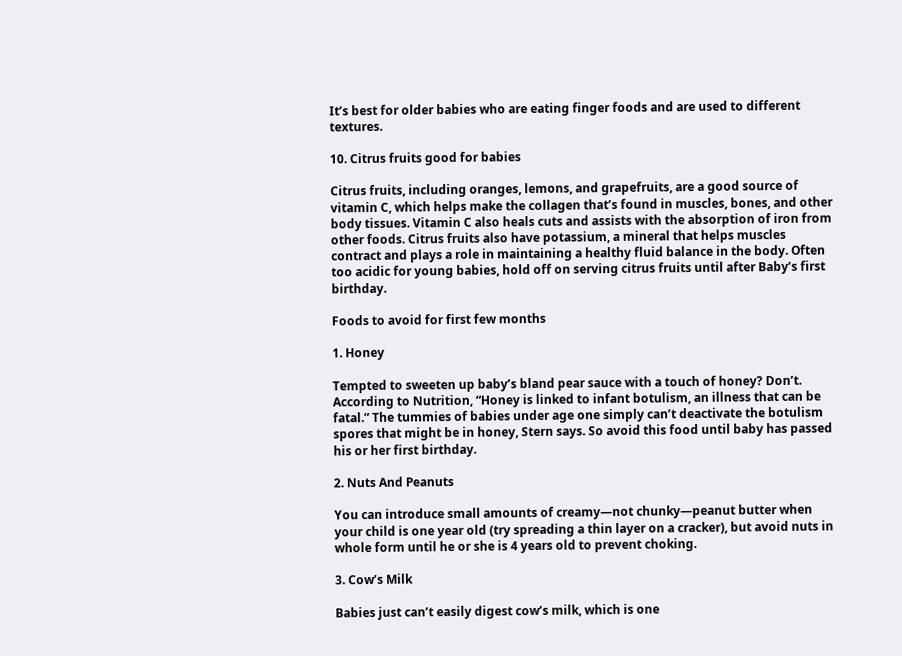It’s best for older babies who are eating finger foods and are used to different textures.

10. Citrus fruits good for babies

Citrus fruits, including oranges, lemons, and grapefruits, are a good source of vitamin C, which helps make the collagen that’s found in muscles, bones, and other body tissues. Vitamin C also heals cuts and assists with the absorption of iron from other foods. Citrus fruits also have potassium, a mineral that helps muscles contract and plays a role in maintaining a healthy fluid balance in the body. Often too acidic for young babies, hold off on serving citrus fruits until after Baby’s first birthday.

Foods to avoid for first few months

1. Honey

Tempted to sweeten up baby’s bland pear sauce with a touch of honey? Don’t. According to Nutrition, “Honey is linked to infant botulism, an illness that can be fatal.” The tummies of babies under age one simply can’t deactivate the botulism spores that might be in honey, Stern says. So avoid this food until baby has passed his or her first birthday.

2. Nuts And Peanuts

You can introduce small amounts of creamy—not chunky—peanut butter when your child is one year old (try spreading a thin layer on a cracker), but avoid nuts in whole form until he or she is 4 years old to prevent choking.

3. Cow’s Milk

Babies just can’t easily digest cow’s milk, which is one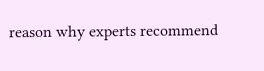reason why experts recommend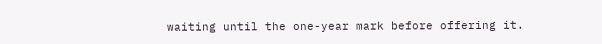waiting until the one-year mark before offering it.